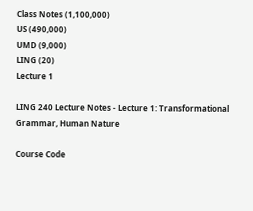Class Notes (1,100,000)
US (490,000)
UMD (9,000)
LING (20)
Lecture 1

LING 240 Lecture Notes - Lecture 1: Transformational Grammar, Human Nature

Course Code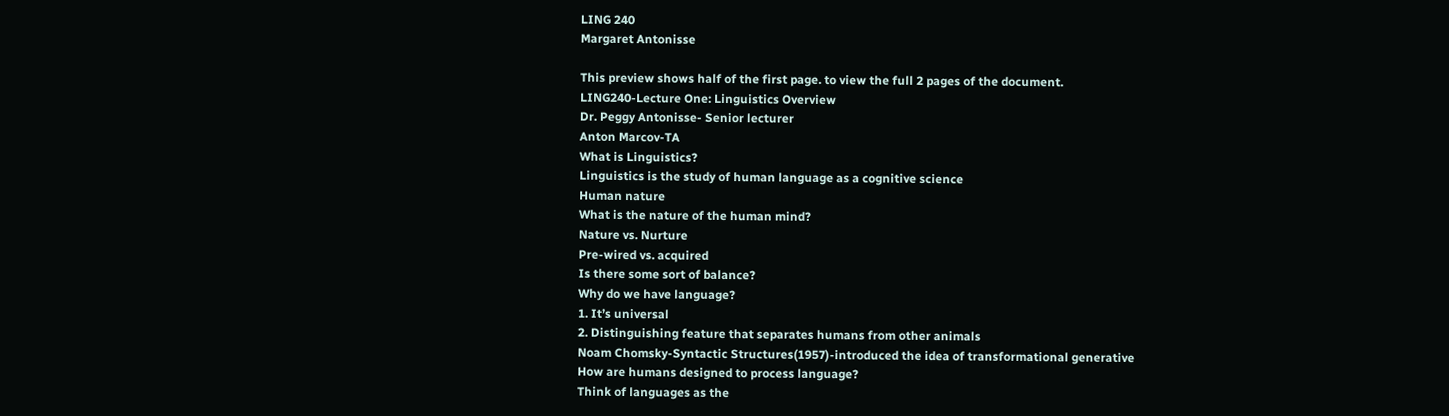LING 240
Margaret Antonisse

This preview shows half of the first page. to view the full 2 pages of the document.
LING240-Lecture One: Linguistics Overview
Dr. Peggy Antonisse- Senior lecturer
Anton Marcov-TA
What is Linguistics?
Linguistics is the study of human language as a cognitive science
Human nature
What is the nature of the human mind?
Nature vs. Nurture
Pre-wired vs. acquired
Is there some sort of balance?
Why do we have language?
1. It’s universal
2. Distinguishing feature that separates humans from other animals
Noam Chomsky-Syntactic Structures(1957)-introduced the idea of transformational generative
How are humans designed to process language?
Think of languages as the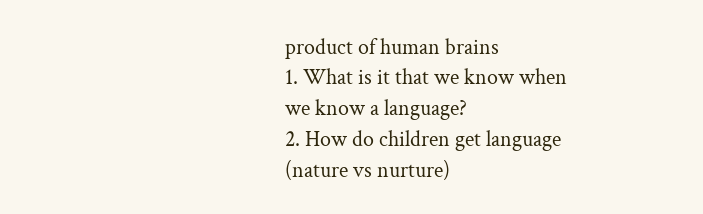product of human brains
1. What is it that we know when we know a language?
2. How do children get language (nature vs nurture)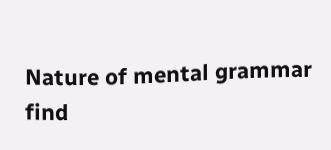Nature of mental grammar
find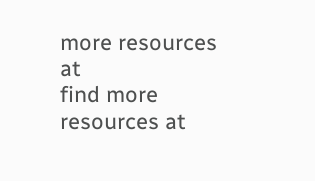more resources at
find more resources at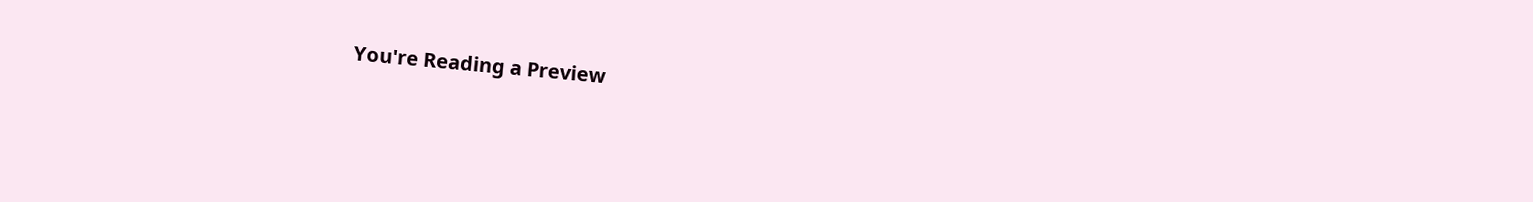You're Reading a Preview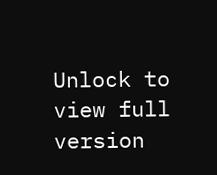Unlock to view full version